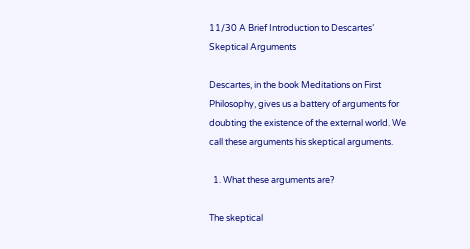11/30 A Brief Introduction to Descartes’ Skeptical Arguments

Descartes, in the book Meditations on First Philosophy, gives us a battery of arguments for doubting the existence of the external world. We call these arguments his skeptical arguments.

  1. What these arguments are?

The skeptical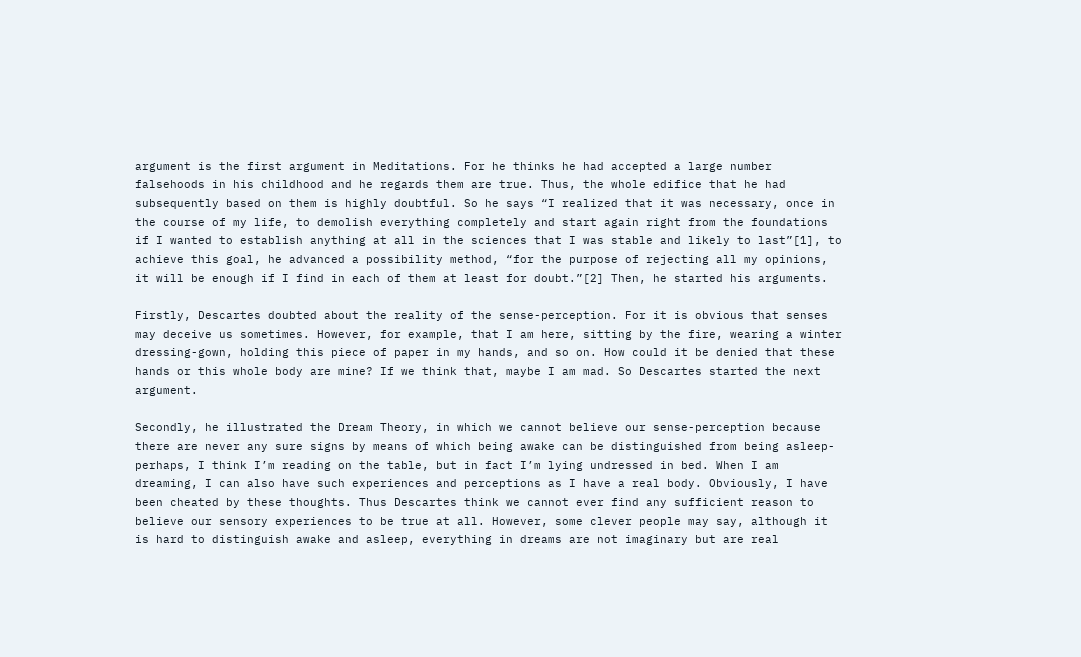argument is the first argument in Meditations. For he thinks he had accepted a large number falsehoods in his childhood and he regards them are true. Thus, the whole edifice that he had subsequently based on them is highly doubtful. So he says “I realized that it was necessary, once in the course of my life, to demolish everything completely and start again right from the foundations if I wanted to establish anything at all in the sciences that I was stable and likely to last”[1], to achieve this goal, he advanced a possibility method, “for the purpose of rejecting all my opinions, it will be enough if I find in each of them at least for doubt.”[2] Then, he started his arguments.

Firstly, Descartes doubted about the reality of the sense-perception. For it is obvious that senses may deceive us sometimes. However, for example, that I am here, sitting by the fire, wearing a winter dressing-gown, holding this piece of paper in my hands, and so on. How could it be denied that these hands or this whole body are mine? If we think that, maybe I am mad. So Descartes started the next argument.

Secondly, he illustrated the Dream Theory, in which we cannot believe our sense-perception because there are never any sure signs by means of which being awake can be distinguished from being asleep-perhaps, I think I’m reading on the table, but in fact I’m lying undressed in bed. When I am dreaming, I can also have such experiences and perceptions as I have a real body. Obviously, I have been cheated by these thoughts. Thus Descartes think we cannot ever find any sufficient reason to believe our sensory experiences to be true at all. However, some clever people may say, although it is hard to distinguish awake and asleep, everything in dreams are not imaginary but are real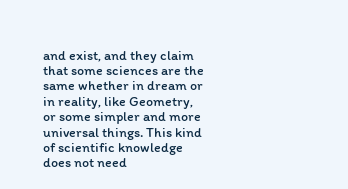and exist, and they claim that some sciences are the same whether in dream or in reality, like Geometry, or some simpler and more universal things. This kind of scientific knowledge does not need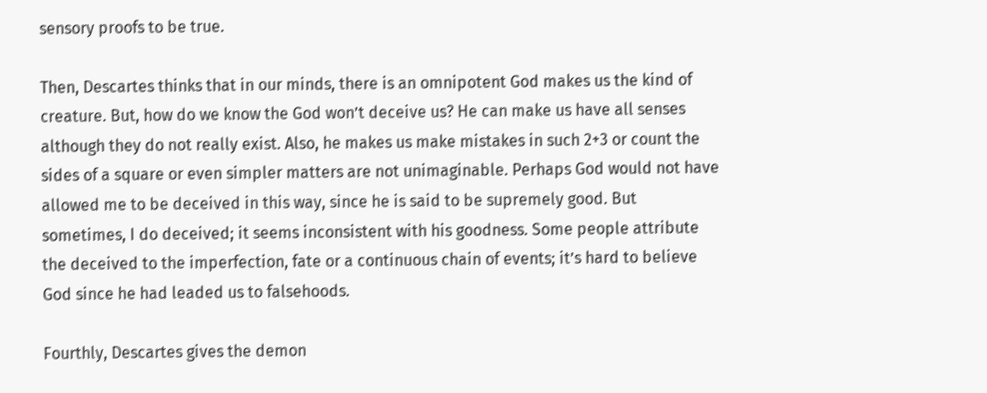sensory proofs to be true.

Then, Descartes thinks that in our minds, there is an omnipotent God makes us the kind of creature. But, how do we know the God won’t deceive us? He can make us have all senses although they do not really exist. Also, he makes us make mistakes in such 2+3 or count the sides of a square or even simpler matters are not unimaginable. Perhaps God would not have allowed me to be deceived in this way, since he is said to be supremely good. But sometimes, I do deceived; it seems inconsistent with his goodness. Some people attribute the deceived to the imperfection, fate or a continuous chain of events; it’s hard to believe God since he had leaded us to falsehoods.

Fourthly, Descartes gives the demon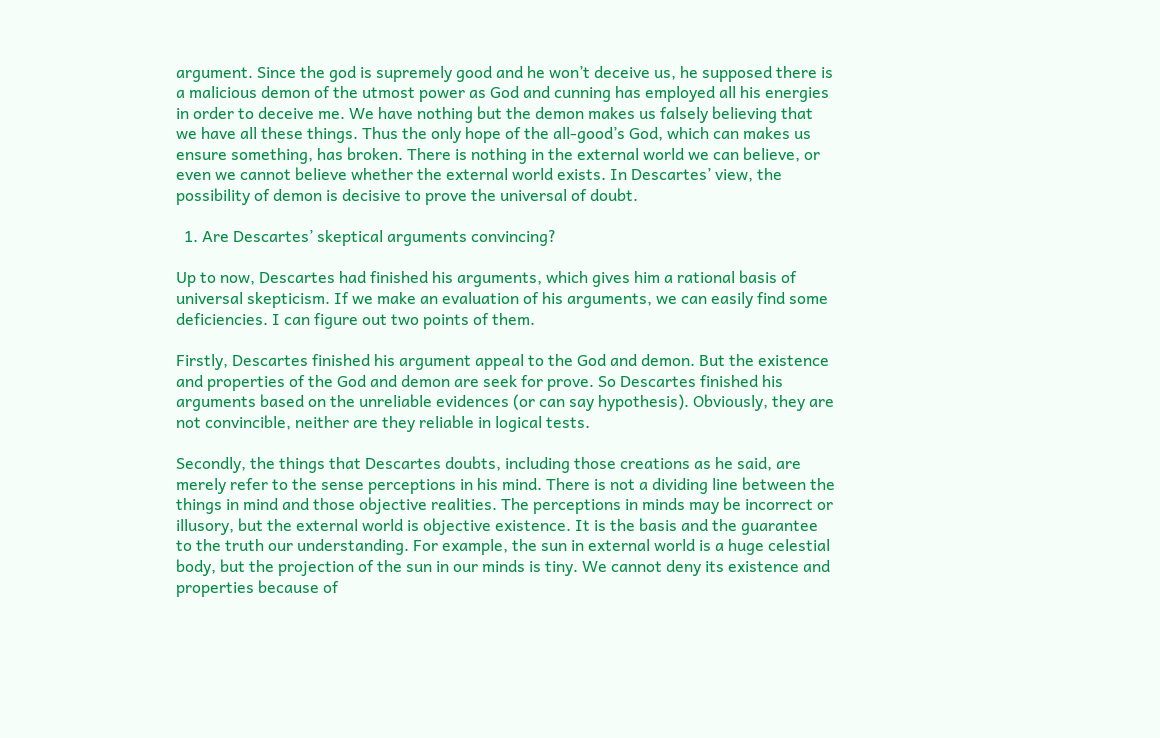argument. Since the god is supremely good and he won’t deceive us, he supposed there is a malicious demon of the utmost power as God and cunning has employed all his energies in order to deceive me. We have nothing but the demon makes us falsely believing that we have all these things. Thus the only hope of the all-good’s God, which can makes us ensure something, has broken. There is nothing in the external world we can believe, or even we cannot believe whether the external world exists. In Descartes’ view, the possibility of demon is decisive to prove the universal of doubt.

  1. Are Descartes’ skeptical arguments convincing?

Up to now, Descartes had finished his arguments, which gives him a rational basis of universal skepticism. If we make an evaluation of his arguments, we can easily find some deficiencies. I can figure out two points of them.

Firstly, Descartes finished his argument appeal to the God and demon. But the existence and properties of the God and demon are seek for prove. So Descartes finished his arguments based on the unreliable evidences (or can say hypothesis). Obviously, they are not convincible, neither are they reliable in logical tests.

Secondly, the things that Descartes doubts, including those creations as he said, are merely refer to the sense perceptions in his mind. There is not a dividing line between the things in mind and those objective realities. The perceptions in minds may be incorrect or illusory, but the external world is objective existence. It is the basis and the guarantee to the truth our understanding. For example, the sun in external world is a huge celestial body, but the projection of the sun in our minds is tiny. We cannot deny its existence and properties because of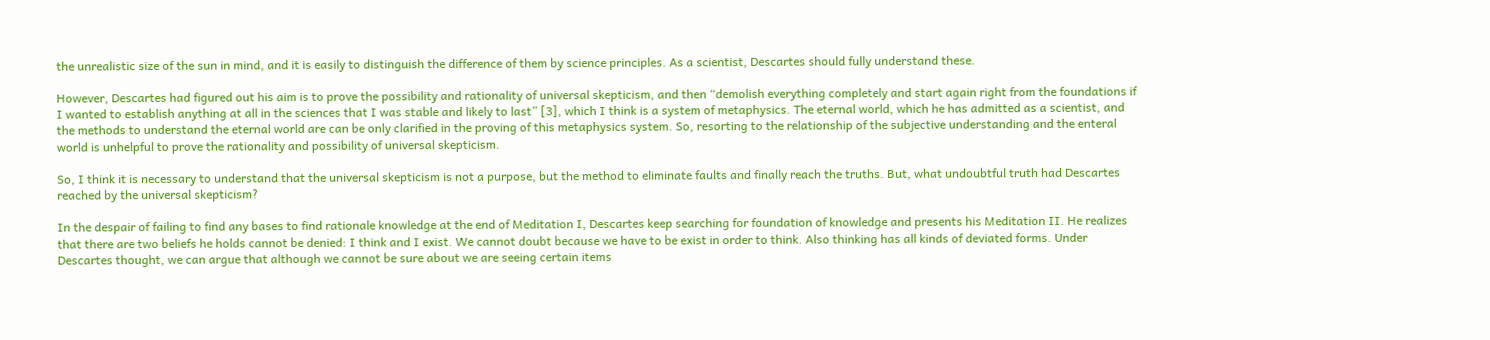the unrealistic size of the sun in mind, and it is easily to distinguish the difference of them by science principles. As a scientist, Descartes should fully understand these.

However, Descartes had figured out his aim is to prove the possibility and rationality of universal skepticism, and then “demolish everything completely and start again right from the foundations if I wanted to establish anything at all in the sciences that I was stable and likely to last” [3], which I think is a system of metaphysics. The eternal world, which he has admitted as a scientist, and the methods to understand the eternal world are can be only clarified in the proving of this metaphysics system. So, resorting to the relationship of the subjective understanding and the enteral world is unhelpful to prove the rationality and possibility of universal skepticism.

So, I think it is necessary to understand that the universal skepticism is not a purpose, but the method to eliminate faults and finally reach the truths. But, what undoubtful truth had Descartes reached by the universal skepticism?

In the despair of failing to find any bases to find rationale knowledge at the end of Meditation I, Descartes keep searching for foundation of knowledge and presents his Meditation II. He realizes that there are two beliefs he holds cannot be denied: I think and I exist. We cannot doubt because we have to be exist in order to think. Also thinking has all kinds of deviated forms. Under Descartes thought, we can argue that although we cannot be sure about we are seeing certain items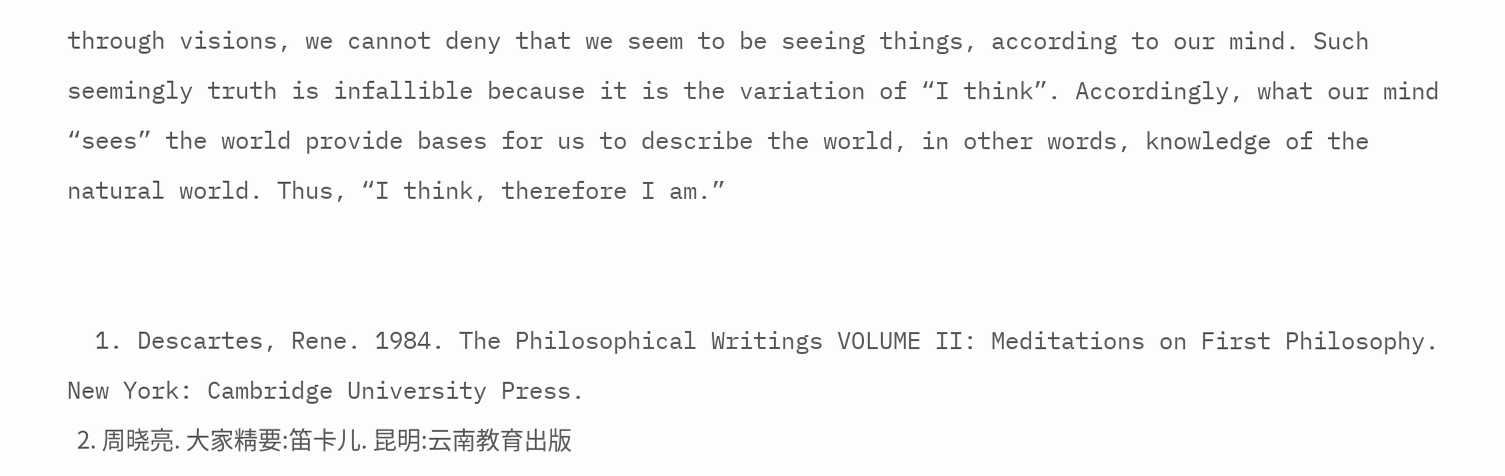through visions, we cannot deny that we seem to be seeing things, according to our mind. Such seemingly truth is infallible because it is the variation of “I think”. Accordingly, what our mind “sees” the world provide bases for us to describe the world, in other words, knowledge of the natural world. Thus, “I think, therefore I am.”


  1. Descartes, Rene. 1984. The Philosophical Writings VOLUME II: Meditations on First Philosophy. New York: Cambridge University Press.
  2. 周晓亮. 大家精要:笛卡儿. 昆明:云南教育出版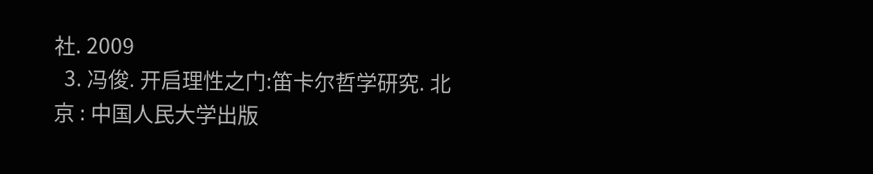社. 2009
  3. 冯俊. 开启理性之门:笛卡尔哲学研究. 北京 : 中国人民大学出版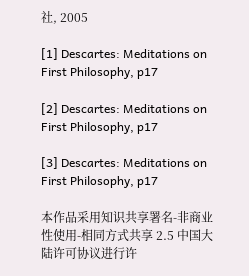社, 2005

[1] Descartes: Meditations on First Philosophy, p17

[2] Descartes: Meditations on First Philosophy, p17

[3] Descartes: Meditations on First Philosophy, p17

本作品采用知识共享署名-非商业性使用-相同方式共享 2.5 中国大陆许可协议进行许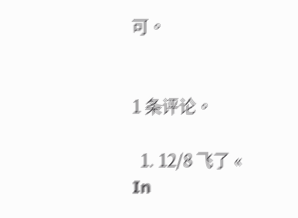可。


1 条评论。

  1. 12/8 飞了 « In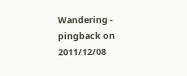Wandering - pingback on 2011/12/08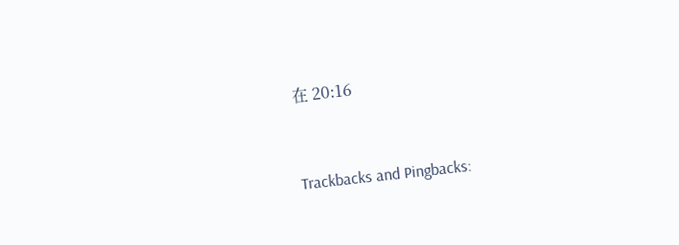在 20:16


Trackbacks and Pingbacks: